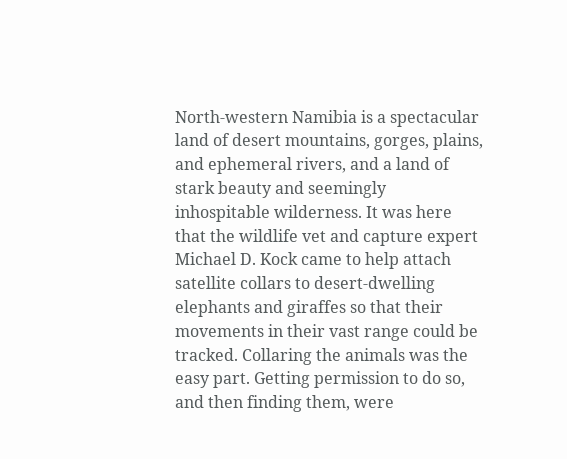North-western Namibia is a spectacular land of desert mountains, gorges, plains, and ephemeral rivers, and a land of stark beauty and seemingly inhospitable wilderness. It was here that the wildlife vet and capture expert Michael D. Kock came to help attach satellite collars to desert-dwelling elephants and giraffes so that their movements in their vast range could be tracked. Collaring the animals was the easy part. Getting permission to do so, and then finding them, were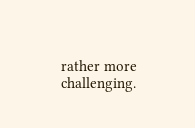rather more challenging.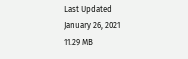Last Updated
January 26, 2021
11.29 MB